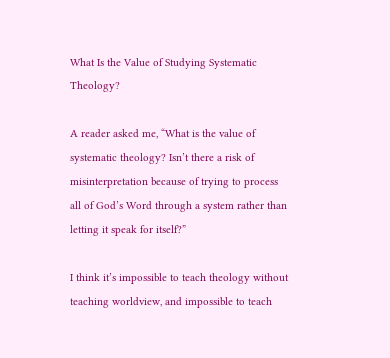What Is the Value of Studying Systematic Theology?

A reader asked me, “What is the value of systematic theology? Isn’t there a risk of misinterpretation because of trying to process all of God’s Word through a system rather than letting it speak for itself?”

I think it’s impossible to teach theology without teaching worldview, and impossible to teach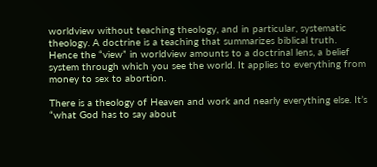worldview without teaching theology, and in particular, systematic theology. A doctrine is a teaching that summarizes biblical truth. Hence the “view” in worldview amounts to a doctrinal lens, a belief system through which you see the world. It applies to everything from money to sex to abortion.

There is a theology of Heaven and work and nearly everything else. It’s “what God has to say about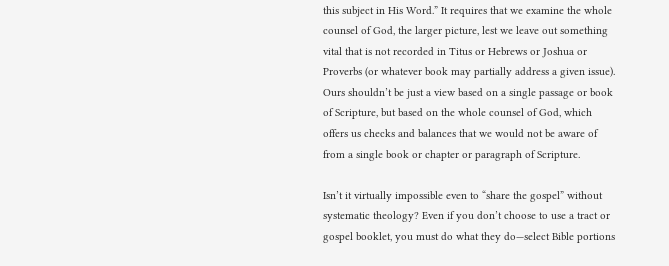this subject in His Word.” It requires that we examine the whole counsel of God, the larger picture, lest we leave out something vital that is not recorded in Titus or Hebrews or Joshua or Proverbs (or whatever book may partially address a given issue). Ours shouldn’t be just a view based on a single passage or book of Scripture, but based on the whole counsel of God, which offers us checks and balances that we would not be aware of from a single book or chapter or paragraph of Scripture.

Isn’t it virtually impossible even to “share the gospel” without systematic theology? Even if you don’t choose to use a tract or gospel booklet, you must do what they do—select Bible portions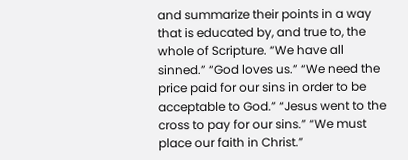and summarize their points in a way that is educated by, and true to, the whole of Scripture. “We have all sinned.” “God loves us.” “We need the price paid for our sins in order to be acceptable to God.” “Jesus went to the cross to pay for our sins.” “We must place our faith in Christ.”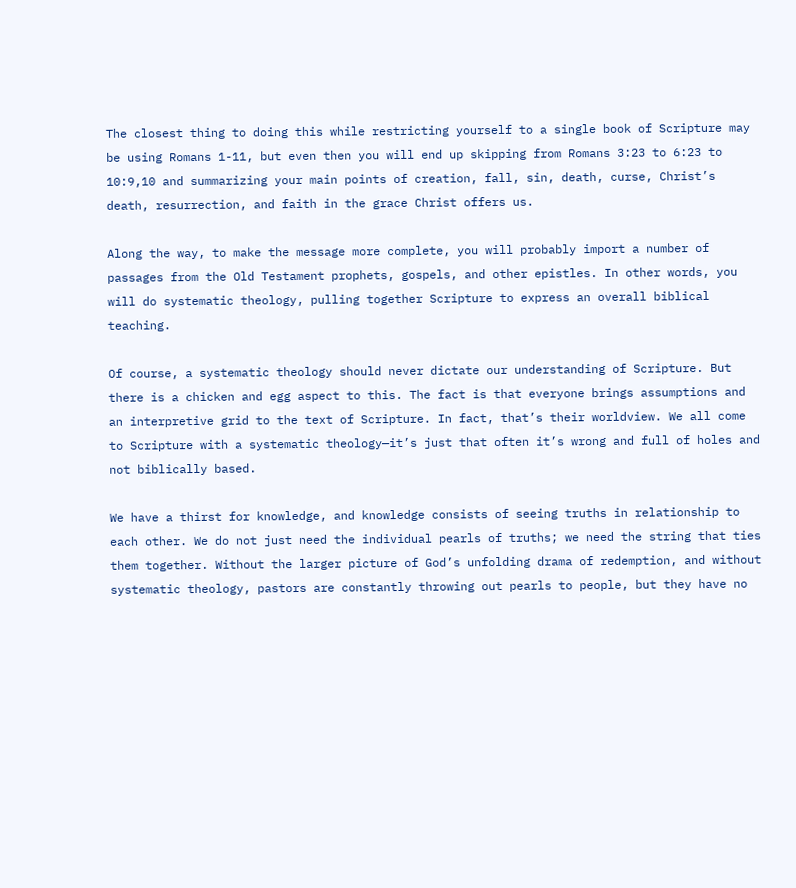The closest thing to doing this while restricting yourself to a single book of Scripture may be using Romans 1-11, but even then you will end up skipping from Romans 3:23 to 6:23 to 10:9,10 and summarizing your main points of creation, fall, sin, death, curse, Christ’s death, resurrection, and faith in the grace Christ offers us.

Along the way, to make the message more complete, you will probably import a number of passages from the Old Testament prophets, gospels, and other epistles. In other words, you will do systematic theology, pulling together Scripture to express an overall biblical teaching.

Of course, a systematic theology should never dictate our understanding of Scripture. But there is a chicken and egg aspect to this. The fact is that everyone brings assumptions and an interpretive grid to the text of Scripture. In fact, that’s their worldview. We all come to Scripture with a systematic theology—it’s just that often it’s wrong and full of holes and not biblically based.

We have a thirst for knowledge, and knowledge consists of seeing truths in relationship to each other. We do not just need the individual pearls of truths; we need the string that ties them together. Without the larger picture of God’s unfolding drama of redemption, and without systematic theology, pastors are constantly throwing out pearls to people, but they have no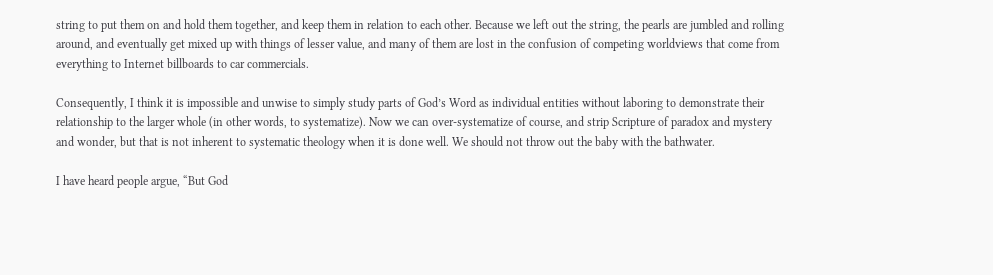string to put them on and hold them together, and keep them in relation to each other. Because we left out the string, the pearls are jumbled and rolling around, and eventually get mixed up with things of lesser value, and many of them are lost in the confusion of competing worldviews that come from everything to Internet billboards to car commercials.

Consequently, I think it is impossible and unwise to simply study parts of God’s Word as individual entities without laboring to demonstrate their relationship to the larger whole (in other words, to systematize). Now we can over-systematize of course, and strip Scripture of paradox and mystery and wonder, but that is not inherent to systematic theology when it is done well. We should not throw out the baby with the bathwater.

I have heard people argue, “But God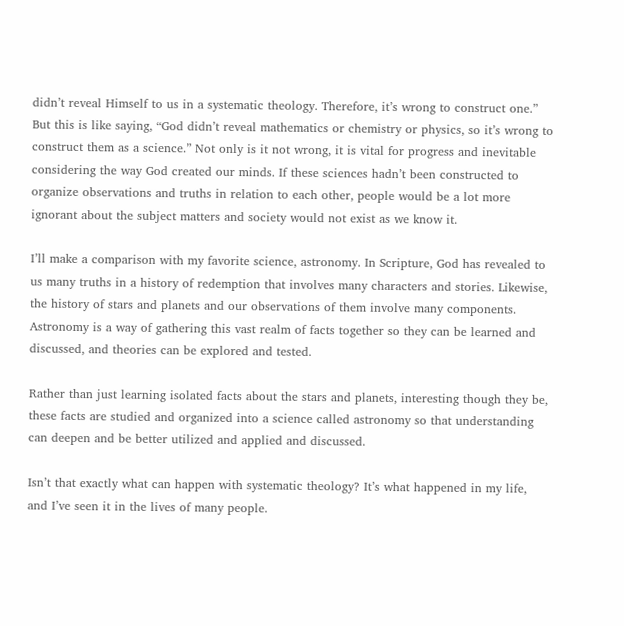didn’t reveal Himself to us in a systematic theology. Therefore, it’s wrong to construct one.” But this is like saying, “God didn’t reveal mathematics or chemistry or physics, so it’s wrong to construct them as a science.” Not only is it not wrong, it is vital for progress and inevitable considering the way God created our minds. If these sciences hadn’t been constructed to organize observations and truths in relation to each other, people would be a lot more ignorant about the subject matters and society would not exist as we know it.

I’ll make a comparison with my favorite science, astronomy. In Scripture, God has revealed to us many truths in a history of redemption that involves many characters and stories. Likewise, the history of stars and planets and our observations of them involve many components. Astronomy is a way of gathering this vast realm of facts together so they can be learned and discussed, and theories can be explored and tested.

Rather than just learning isolated facts about the stars and planets, interesting though they be, these facts are studied and organized into a science called astronomy so that understanding can deepen and be better utilized and applied and discussed.

Isn’t that exactly what can happen with systematic theology? It’s what happened in my life, and I’ve seen it in the lives of many people.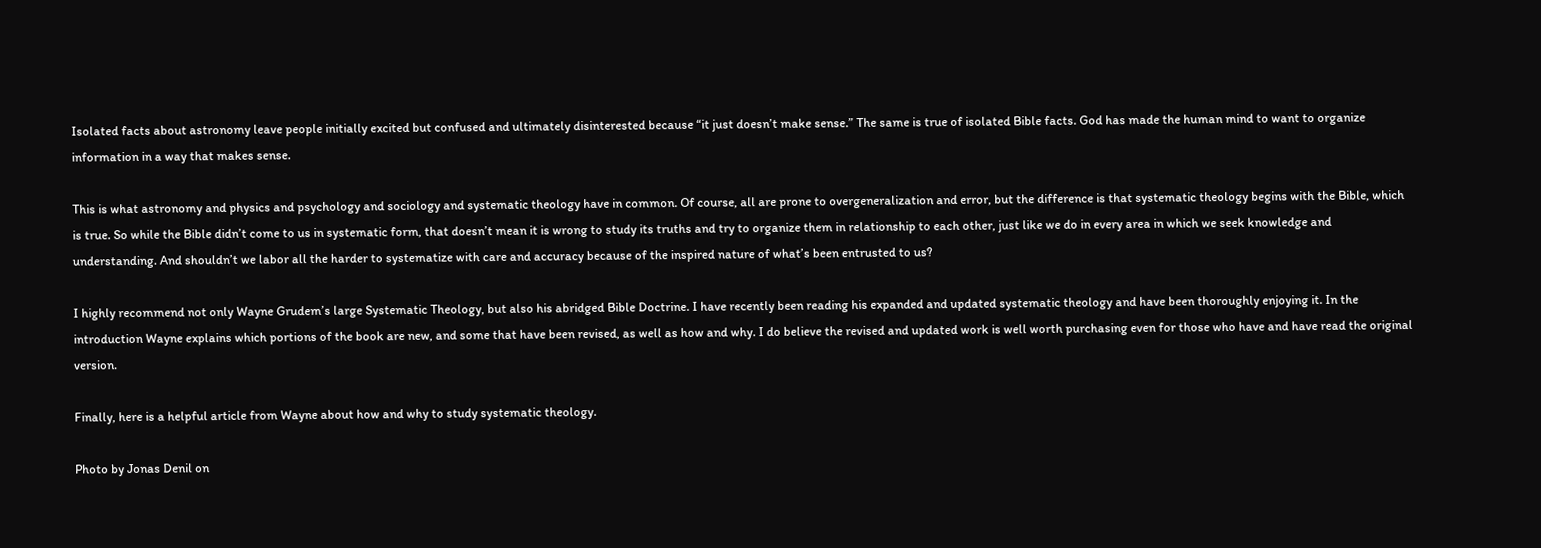Isolated facts about astronomy leave people initially excited but confused and ultimately disinterested because “it just doesn’t make sense.” The same is true of isolated Bible facts. God has made the human mind to want to organize information in a way that makes sense.

This is what astronomy and physics and psychology and sociology and systematic theology have in common. Of course, all are prone to overgeneralization and error, but the difference is that systematic theology begins with the Bible, which is true. So while the Bible didn’t come to us in systematic form, that doesn’t mean it is wrong to study its truths and try to organize them in relationship to each other, just like we do in every area in which we seek knowledge and understanding. And shouldn’t we labor all the harder to systematize with care and accuracy because of the inspired nature of what’s been entrusted to us?

I highly recommend not only Wayne Grudem’s large Systematic Theology, but also his abridged Bible Doctrine. I have recently been reading his expanded and updated systematic theology and have been thoroughly enjoying it. In the introduction Wayne explains which portions of the book are new, and some that have been revised, as well as how and why. I do believe the revised and updated work is well worth purchasing even for those who have and have read the original version.

Finally, here is a helpful article from Wayne about how and why to study systematic theology.

Photo by Jonas Denil on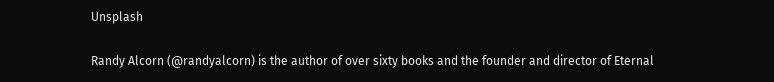Unsplash

Randy Alcorn (@randyalcorn) is the author of over sixty books and the founder and director of Eternal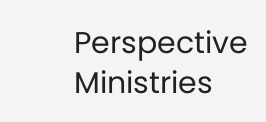Perspective Ministries